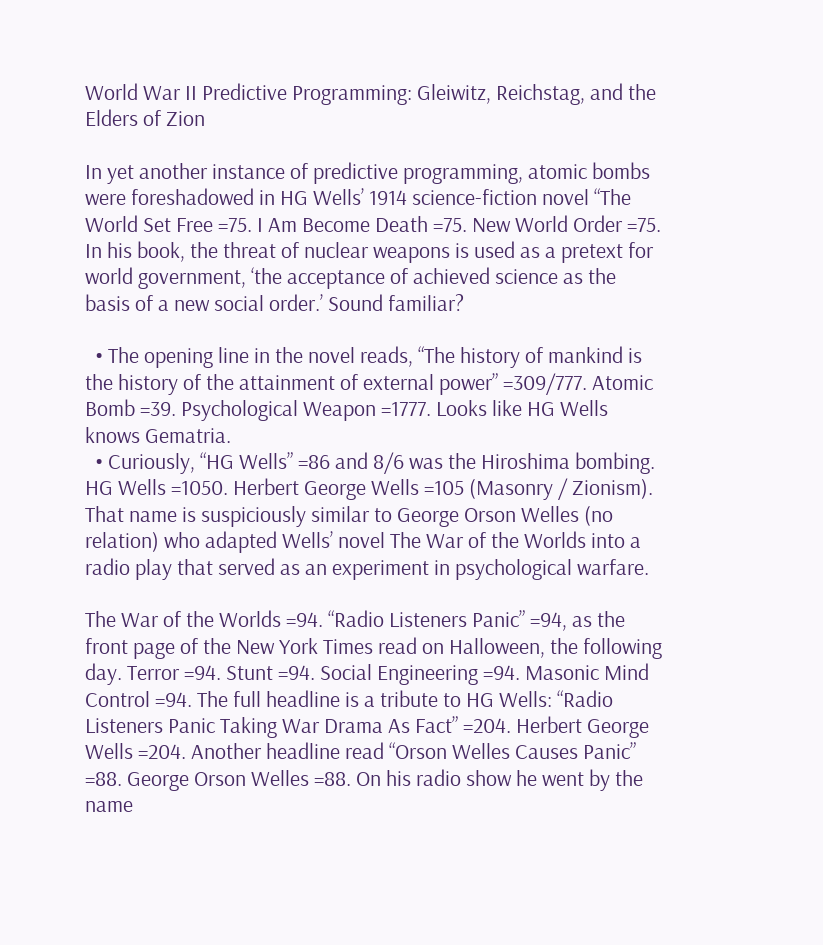World War II Predictive Programming: Gleiwitz, Reichstag, and the Elders of Zion

In yet another instance of predictive programming, atomic bombs were foreshadowed in HG Wells’ 1914 science-fiction novel “The World Set Free =75. I Am Become Death =75. New World Order =75. In his book, the threat of nuclear weapons is used as a pretext for world government, ‘the acceptance of achieved science as the basis of a new social order.’ Sound familiar?

  • The opening line in the novel reads, “The history of mankind is the history of the attainment of external power” =309/777. Atomic Bomb =39. Psychological Weapon =1777. Looks like HG Wells knows Gematria.
  • Curiously, “HG Wells” =86 and 8/6 was the Hiroshima bombing. HG Wells =1050. Herbert George Wells =105 (Masonry / Zionism). That name is suspiciously similar to George Orson Welles (no relation) who adapted Wells’ novel The War of the Worlds into a radio play that served as an experiment in psychological warfare.

The War of the Worlds =94. “Radio Listeners Panic” =94, as the front page of the New York Times read on Halloween, the following day. Terror =94. Stunt =94. Social Engineering =94. Masonic Mind Control =94. The full headline is a tribute to HG Wells: “Radio Listeners Panic Taking War Drama As Fact” =204. Herbert George Wells =204. Another headline read “Orson Welles Causes Panic” =88. George Orson Welles =88. On his radio show he went by the name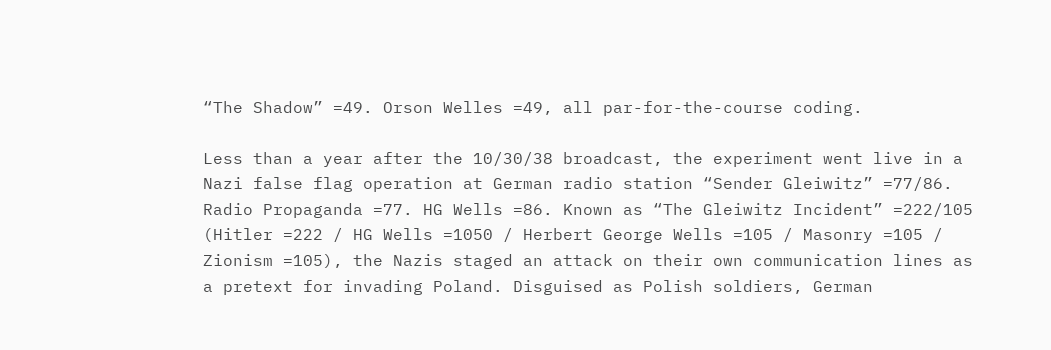“The Shadow” =49. Orson Welles =49, all par-for-the-course coding.

Less than a year after the 10/30/38 broadcast, the experiment went live in a Nazi false flag operation at German radio station “Sender Gleiwitz” =77/86. Radio Propaganda =77. HG Wells =86. Known as “The Gleiwitz Incident” =222/105 (Hitler =222 / HG Wells =1050 / Herbert George Wells =105 / Masonry =105 / Zionism =105), the Nazis staged an attack on their own communication lines as a pretext for invading Poland. Disguised as Polish soldiers, German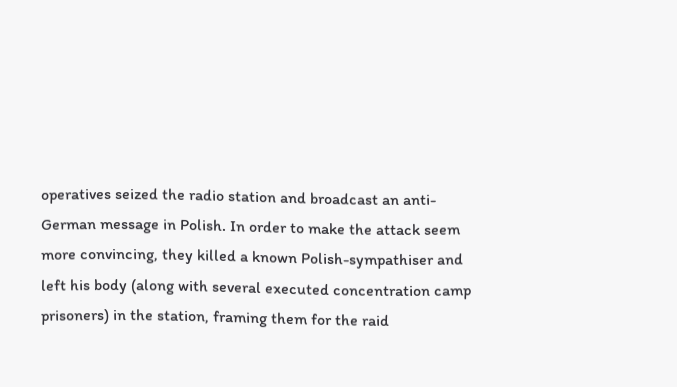operatives seized the radio station and broadcast an anti-German message in Polish. In order to make the attack seem more convincing, they killed a known Polish-sympathiser and left his body (along with several executed concentration camp prisoners) in the station, framing them for the raid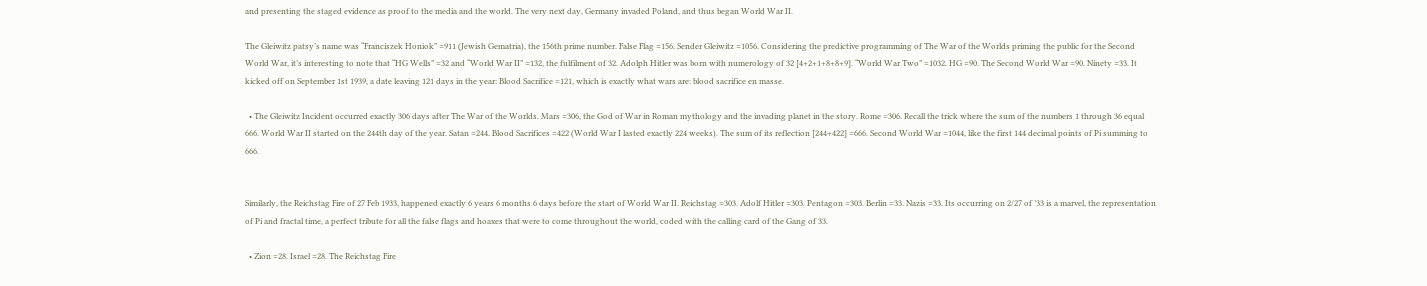and presenting the staged evidence as proof to the media and the world. The very next day, Germany invaded Poland, and thus began World War II.

The Gleiwitz patsy’s name was “Franciszek Honiok” =911 (Jewish Gematria), the 156th prime number. False Flag =156. Sender Gleiwitz =1056. Considering the predictive programming of The War of the Worlds priming the public for the Second World War, it’s interesting to note that “HG Wells” =32 and “World War II” =132, the fulfilment of 32. Adolph Hitler was born with numerology of 32 [4+2+1+8+8+9]. “World War Two” =1032. HG =90. The Second World War =90. Ninety =33. It kicked off on September 1st 1939, a date leaving 121 days in the year: Blood Sacrifice =121, which is exactly what wars are: blood sacrifice en masse.

  • The Gleiwitz Incident occurred exactly 306 days after The War of the Worlds. Mars =306, the God of War in Roman mythology and the invading planet in the story. Rome =306. Recall the trick where the sum of the numbers 1 through 36 equal 666. World War II started on the 244th day of the year. Satan =244. Blood Sacrifices =422 (World War I lasted exactly 224 weeks). The sum of its reflection [244+422] =666. Second World War =1044, like the first 144 decimal points of Pi summing to 666.


Similarly, the Reichstag Fire of 27 Feb 1933, happened exactly 6 years 6 months 6 days before the start of World War II. Reichstag =303. Adolf Hitler =303. Pentagon =303. Berlin =33. Nazis =33. Its occurring on 2/27 of ’33 is a marvel, the representation of Pi and fractal time, a perfect tribute for all the false flags and hoaxes that were to come throughout the world, coded with the calling card of the Gang of 33.

  • Zion =28. Israel =28. The Reichstag Fire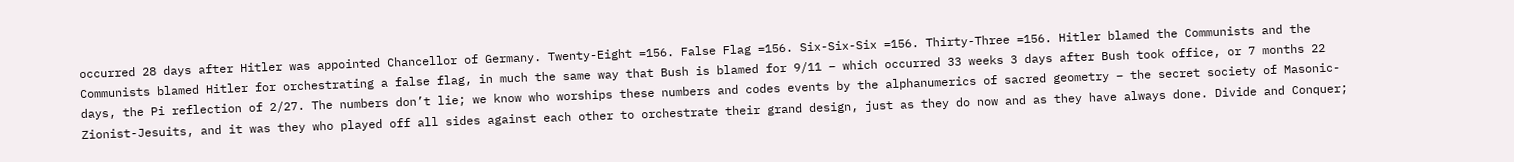occurred 28 days after Hitler was appointed Chancellor of Germany. Twenty-Eight =156. False Flag =156. Six-Six-Six =156. Thirty-Three =156. Hitler blamed the Communists and the Communists blamed Hitler for orchestrating a false flag, in much the same way that Bush is blamed for 9/11 – which occurred 33 weeks 3 days after Bush took office, or 7 months 22 days, the Pi reflection of 2/27. The numbers don’t lie; we know who worships these numbers and codes events by the alphanumerics of sacred geometry – the secret society of Masonic-Zionist-Jesuits, and it was they who played off all sides against each other to orchestrate their grand design, just as they do now and as they have always done. Divide and Conquer;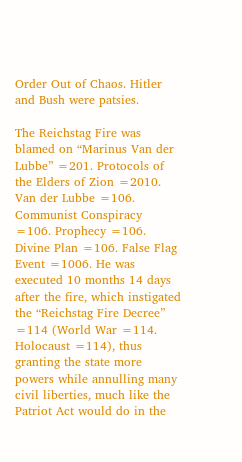Order Out of Chaos. Hitler and Bush were patsies.

The Reichstag Fire was blamed on “Marinus Van der Lubbe” =201. Protocols of the Elders of Zion =2010. Van der Lubbe =106. Communist Conspiracy =106. Prophecy =106. Divine Plan =106. False Flag Event =1006. He was executed 10 months 14 days after the fire, which instigated the “Reichstag Fire Decree” =114 (World War =114. Holocaust =114), thus granting the state more powers while annulling many civil liberties, much like the Patriot Act would do in the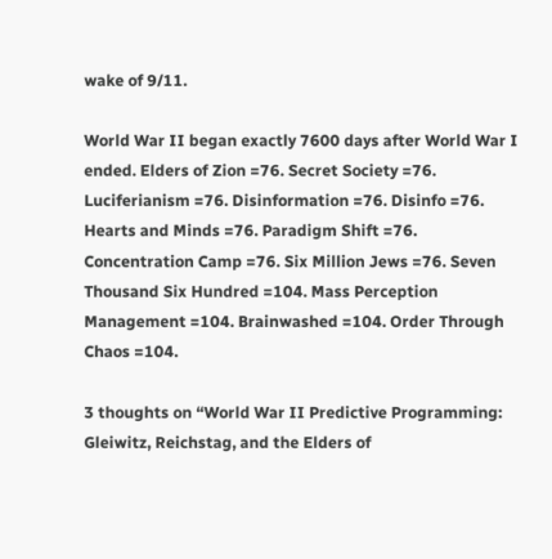wake of 9/11.

World War II began exactly 7600 days after World War I ended. Elders of Zion =76. Secret Society =76. Luciferianism =76. Disinformation =76. Disinfo =76. Hearts and Minds =76. Paradigm Shift =76. Concentration Camp =76. Six Million Jews =76. Seven Thousand Six Hundred =104. Mass Perception Management =104. Brainwashed =104. Order Through Chaos =104.

3 thoughts on “World War II Predictive Programming: Gleiwitz, Reichstag, and the Elders of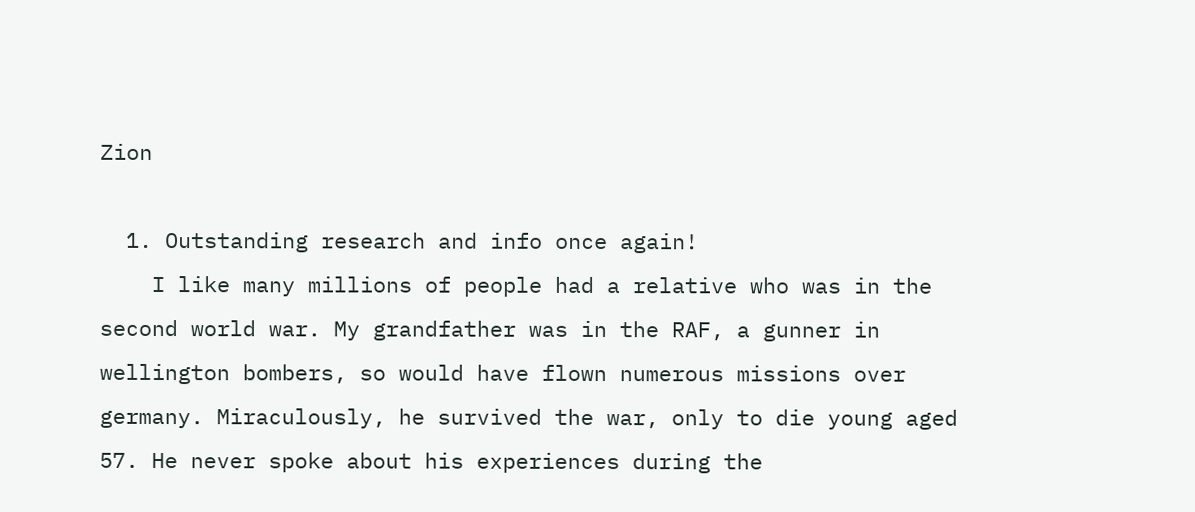Zion

  1. Outstanding research and info once again!
    I like many millions of people had a relative who was in the second world war. My grandfather was in the RAF, a gunner in wellington bombers, so would have flown numerous missions over germany. Miraculously, he survived the war, only to die young aged 57. He never spoke about his experiences during the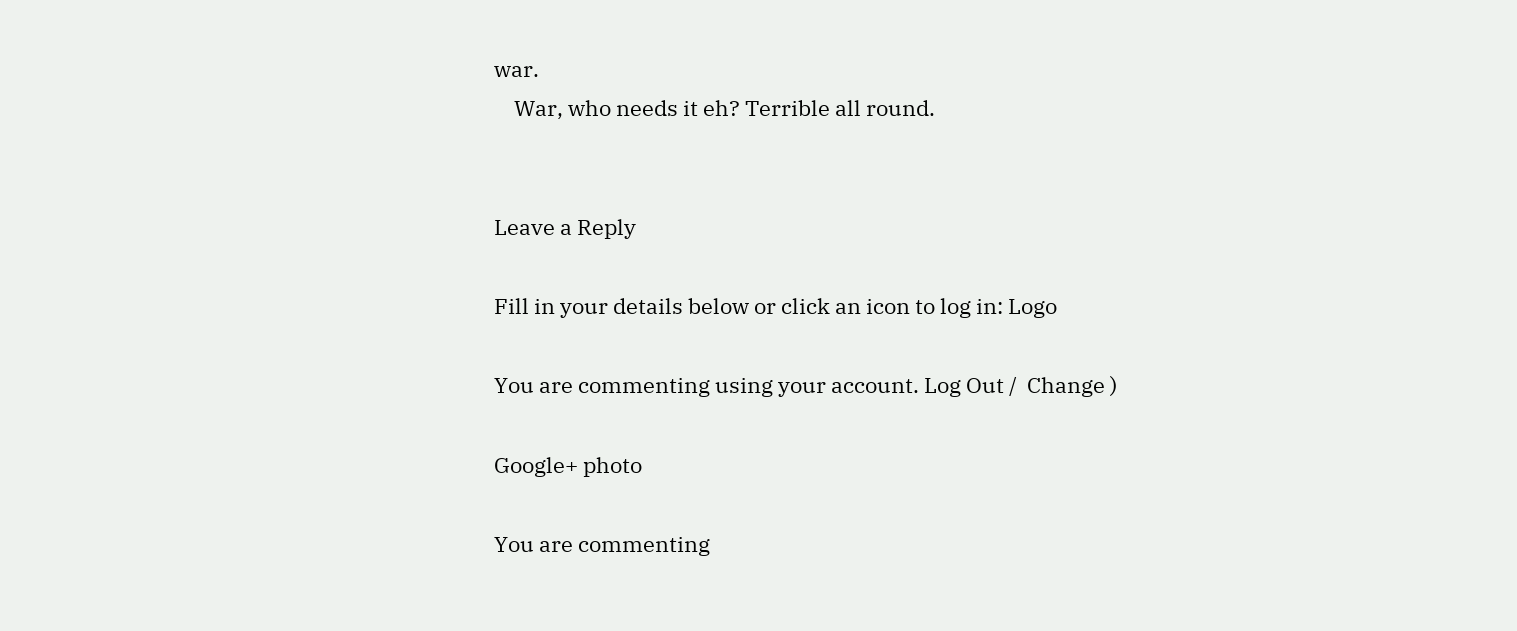war.
    War, who needs it eh? Terrible all round.


Leave a Reply

Fill in your details below or click an icon to log in: Logo

You are commenting using your account. Log Out /  Change )

Google+ photo

You are commenting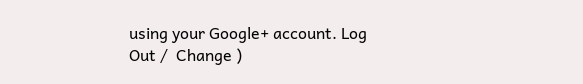using your Google+ account. Log Out /  Change )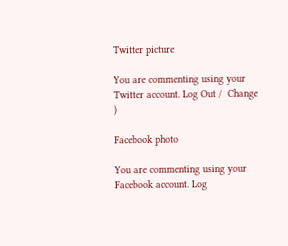Twitter picture

You are commenting using your Twitter account. Log Out /  Change )

Facebook photo

You are commenting using your Facebook account. Log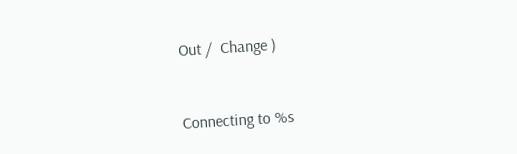Out /  Change )


Connecting to %s